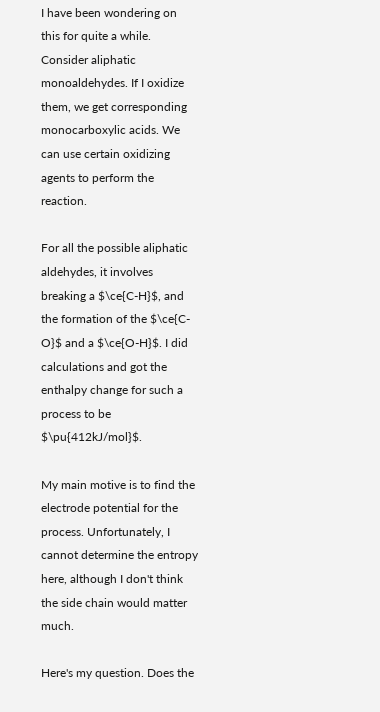I have been wondering on this for quite a while. Consider aliphatic monoaldehydes. If I oxidize them, we get corresponding monocarboxylic acids. We can use certain oxidizing agents to perform the reaction.

For all the possible aliphatic aldehydes, it involves breaking a $\ce{C-H}$, and the formation of the $\ce{C-O}$ and a $\ce{O-H}$. I did calculations and got the enthalpy change for such a process to be $\pu{412kJ/mol}$.

My main motive is to find the electrode potential for the process. Unfortunately, I cannot determine the entropy here, although I don't think the side chain would matter much.

Here's my question. Does the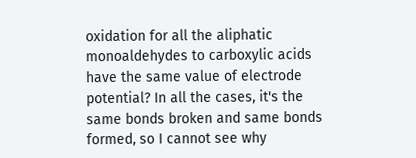oxidation for all the aliphatic monoaldehydes to carboxylic acids have the same value of electrode potential? In all the cases, it's the same bonds broken and same bonds formed, so I cannot see why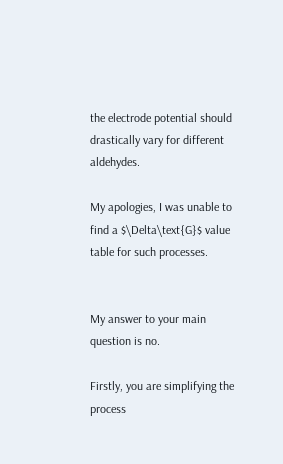the electrode potential should drastically vary for different aldehydes.

My apologies, I was unable to find a $\Delta\text{G}$ value table for such processes.


My answer to your main question is no.

Firstly, you are simplifying the process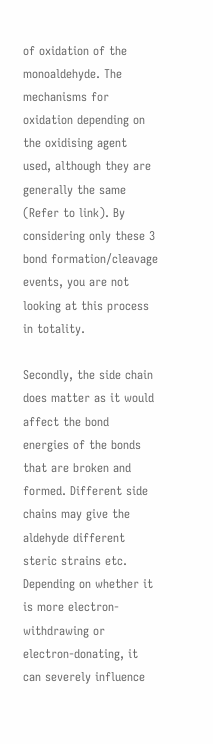of oxidation of the monoaldehyde. The mechanisms for oxidation depending on the oxidising agent used, although they are generally the same (Refer to link). By considering only these 3 bond formation/cleavage events, you are not looking at this process in totality.

Secondly, the side chain does matter as it would affect the bond energies of the bonds that are broken and formed. Different side chains may give the aldehyde different steric strains etc. Depending on whether it is more electron-withdrawing or electron-donating, it can severely influence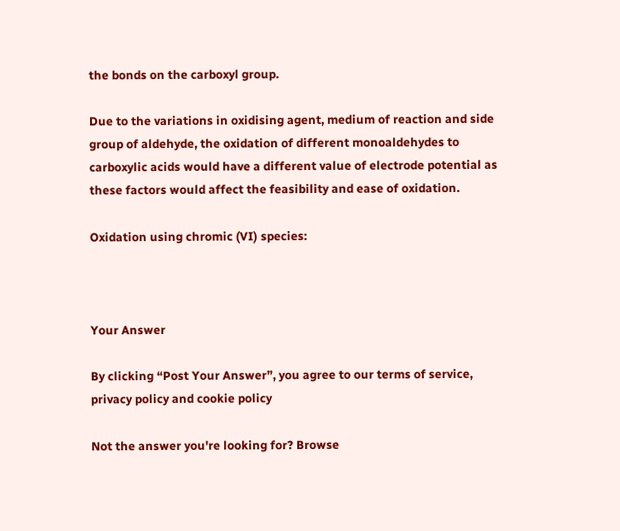the bonds on the carboxyl group.

Due to the variations in oxidising agent, medium of reaction and side group of aldehyde, the oxidation of different monoaldehydes to carboxylic acids would have a different value of electrode potential as these factors would affect the feasibility and ease of oxidation.

Oxidation using chromic (VI) species:



Your Answer

By clicking “Post Your Answer”, you agree to our terms of service, privacy policy and cookie policy

Not the answer you're looking for? Browse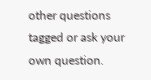other questions tagged or ask your own question.